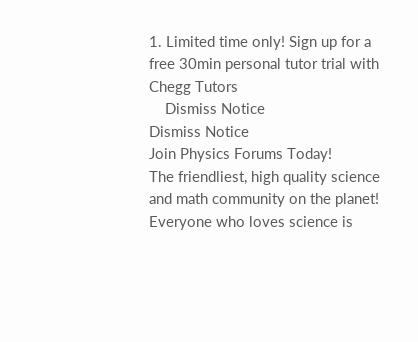1. Limited time only! Sign up for a free 30min personal tutor trial with Chegg Tutors
    Dismiss Notice
Dismiss Notice
Join Physics Forums Today!
The friendliest, high quality science and math community on the planet! Everyone who loves science is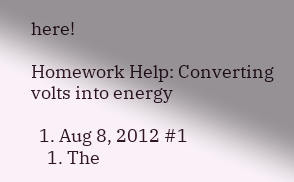here!

Homework Help: Converting volts into energy

  1. Aug 8, 2012 #1
    1. The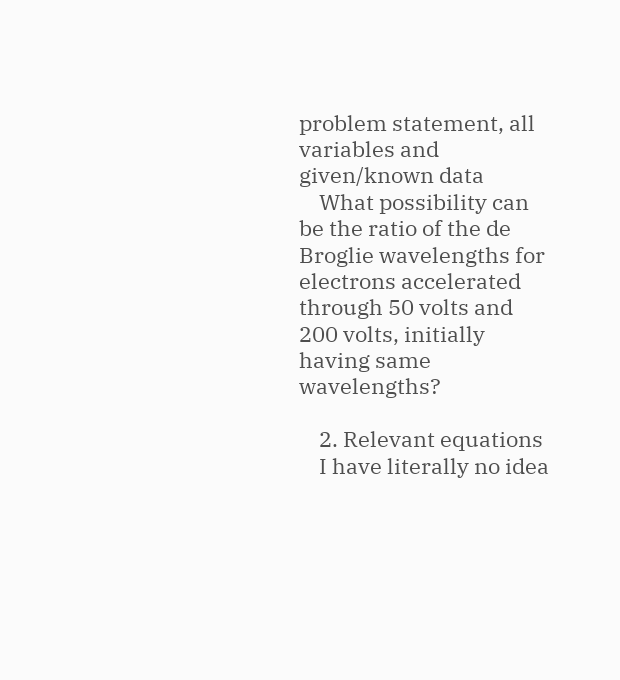problem statement, all variables and given/known data
    What possibility can be the ratio of the de Broglie wavelengths for electrons accelerated through 50 volts and 200 volts, initially having same wavelengths?

    2. Relevant equations
    I have literally no idea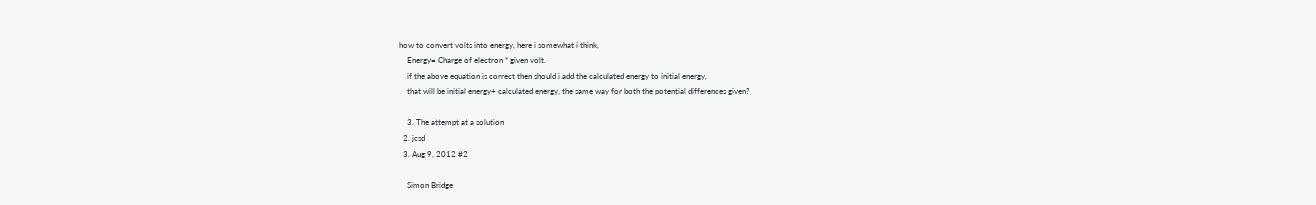how to convert volts into energy, here i somewhat i think,
    Energy= Charge of electron * given volt.
    if the above equation is correct then should i add the calculated energy to initial energy,
    that will be initial energy+ calculated energy, the same way for both the potential differences given?

    3. The attempt at a solution
  2. jcsd
  3. Aug 9, 2012 #2

    Simon Bridge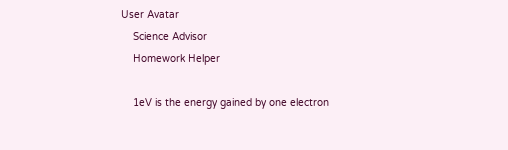User Avatar
    Science Advisor
    Homework Helper

    1eV is the energy gained by one electron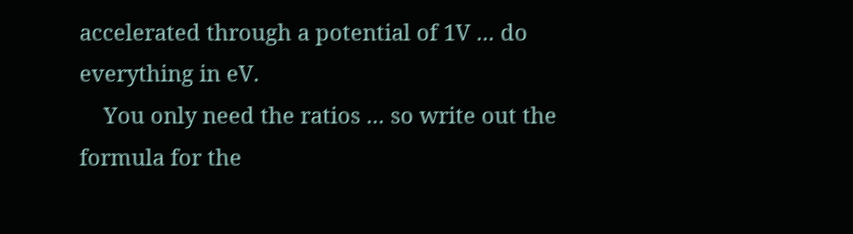accelerated through a potential of 1V ... do everything in eV.
    You only need the ratios ... so write out the formula for the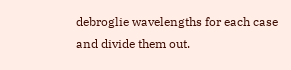debroglie wavelengths for each case and divide them out.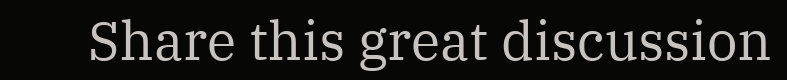Share this great discussion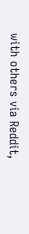with others via Reddit,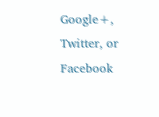Google+, Twitter, or Facebook